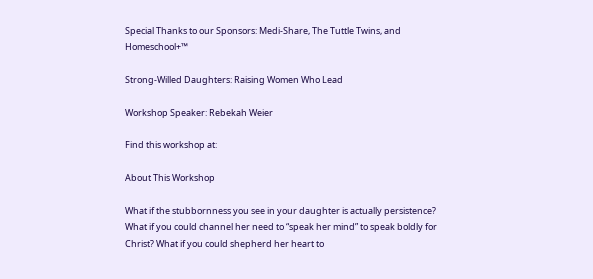Special Thanks to our Sponsors: Medi-Share, The Tuttle Twins, and Homeschool+™

Strong-Willed Daughters: Raising Women Who Lead

Workshop Speaker: Rebekah Weier

Find this workshop at:

About This Workshop

What if the stubbornness you see in your daughter is actually persistence? What if you could channel her need to “speak her mind” to speak boldly for Christ? What if you could shepherd her heart to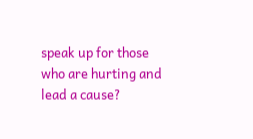speak up for those who are hurting and lead a cause?